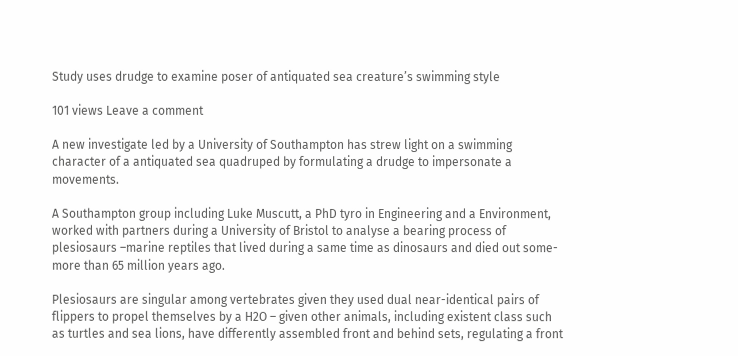Study uses drudge to examine poser of antiquated sea creature’s swimming style

101 views Leave a comment

A new investigate led by a University of Southampton has strew light on a swimming character of a antiquated sea quadruped by formulating a drudge to impersonate a movements.

A Southampton group including Luke Muscutt, a PhD tyro in Engineering and a Environment, worked with partners during a University of Bristol to analyse a bearing process of plesiosaurs –marine reptiles that lived during a same time as dinosaurs and died out some-more than 65 million years ago.

Plesiosaurs are singular among vertebrates given they used dual near-identical pairs of flippers to propel themselves by a H2O – given other animals, including existent class such as turtles and sea lions, have differently assembled front and behind sets, regulating a front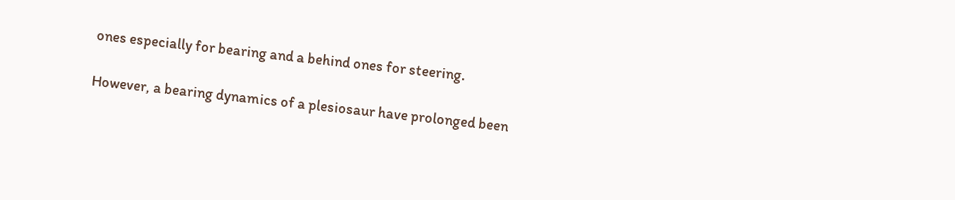ones especially for bearing and a behind ones for steering.

However, a bearing dynamics of a plesiosaur have prolonged been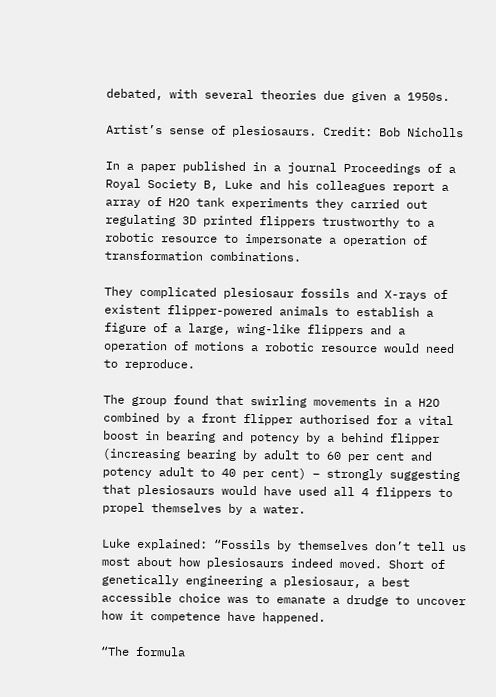debated, with several theories due given a 1950s.

Artist’s sense of plesiosaurs. Credit: Bob Nicholls

In a paper published in a journal Proceedings of a Royal Society B, Luke and his colleagues report a array of H2O tank experiments they carried out regulating 3D printed flippers trustworthy to a robotic resource to impersonate a operation of transformation combinations.

They complicated plesiosaur fossils and X-rays of existent flipper-powered animals to establish a figure of a large, wing-like flippers and a operation of motions a robotic resource would need to reproduce.

The group found that swirling movements in a H2O combined by a front flipper authorised for a vital boost in bearing and potency by a behind flipper (increasing bearing by adult to 60 per cent and potency adult to 40 per cent) – strongly suggesting that plesiosaurs would have used all 4 flippers to propel themselves by a water.

Luke explained: “Fossils by themselves don’t tell us most about how plesiosaurs indeed moved. Short of genetically engineering a plesiosaur, a best accessible choice was to emanate a drudge to uncover how it competence have happened.

“The formula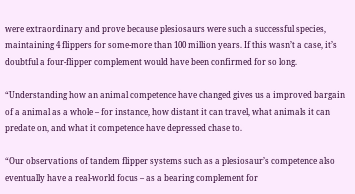were extraordinary and prove because plesiosaurs were such a successful species, maintaining 4 flippers for some-more than 100 million years. If this wasn’t a case, it’s doubtful a four-flipper complement would have been confirmed for so long.

“Understanding how an animal competence have changed gives us a improved bargain of a animal as a whole – for instance, how distant it can travel, what animals it can predate on, and what it competence have depressed chase to.

“Our observations of tandem flipper systems such as a plesiosaur’s competence also eventually have a real-world focus – as a bearing complement for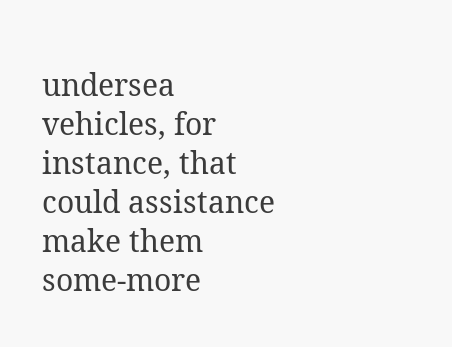undersea vehicles, for instance, that could assistance make them some-more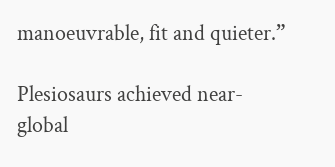manoeuvrable, fit and quieter.”

Plesiosaurs achieved near-global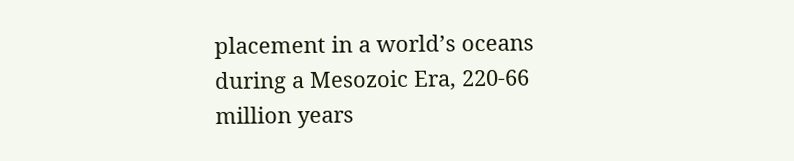placement in a world’s oceans during a Mesozoic Era, 220-66 million years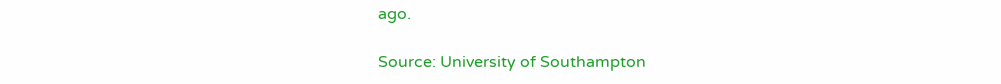ago.

Source: University of Southampton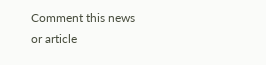Comment this news or article